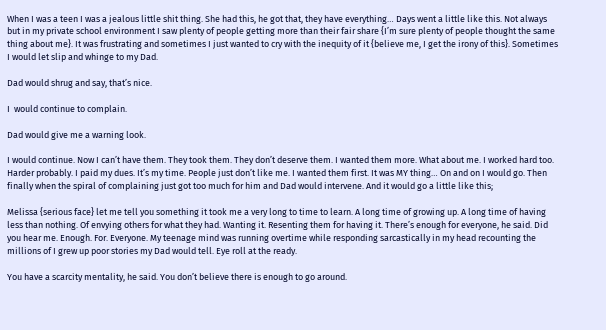When I was a teen I was a jealous little shit thing. She had this, he got that, they have everything… Days went a little like this. Not always but in my private school environment I saw plenty of people getting more than their fair share {I’m sure plenty of people thought the same thing about me}. It was frustrating and sometimes I just wanted to cry with the inequity of it {believe me, I get the irony of this}. Sometimes I would let slip and whinge to my Dad.

Dad would shrug and say, that’s nice.

I  would continue to complain.

Dad would give me a warning look.

I would continue. Now I can’t have them. They took them. They don’t deserve them. I wanted them more. What about me. I worked hard too. Harder probably. I paid my dues. It’s my time. People just don’t like me. I wanted them first. It was MY thing… On and on I would go. Then finally when the spiral of complaining just got too much for him and Dad would intervene. And it would go a little like this;

Melissa {serious face} let me tell you something it took me a very long to time to learn. A long time of growing up. A long time of having less than nothing. Of envying others for what they had. Wanting it. Resenting them for having it. There’s enough for everyone, he said. Did you hear me. Enough. For. Everyone. My teenage mind was running overtime while responding sarcastically in my head recounting the millions of I grew up poor stories my Dad would tell. Eye roll at the ready.

You have a scarcity mentality, he said. You don’t believe there is enough to go around.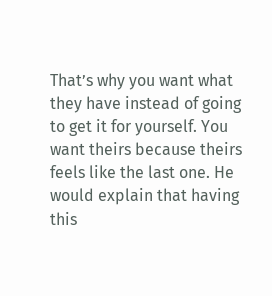That’s why you want what they have instead of going to get it for yourself. You want theirs because theirs feels like the last one. He would explain that having this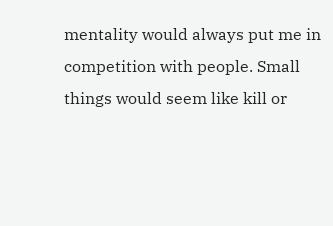mentality would always put me in competition with people. Small things would seem like kill or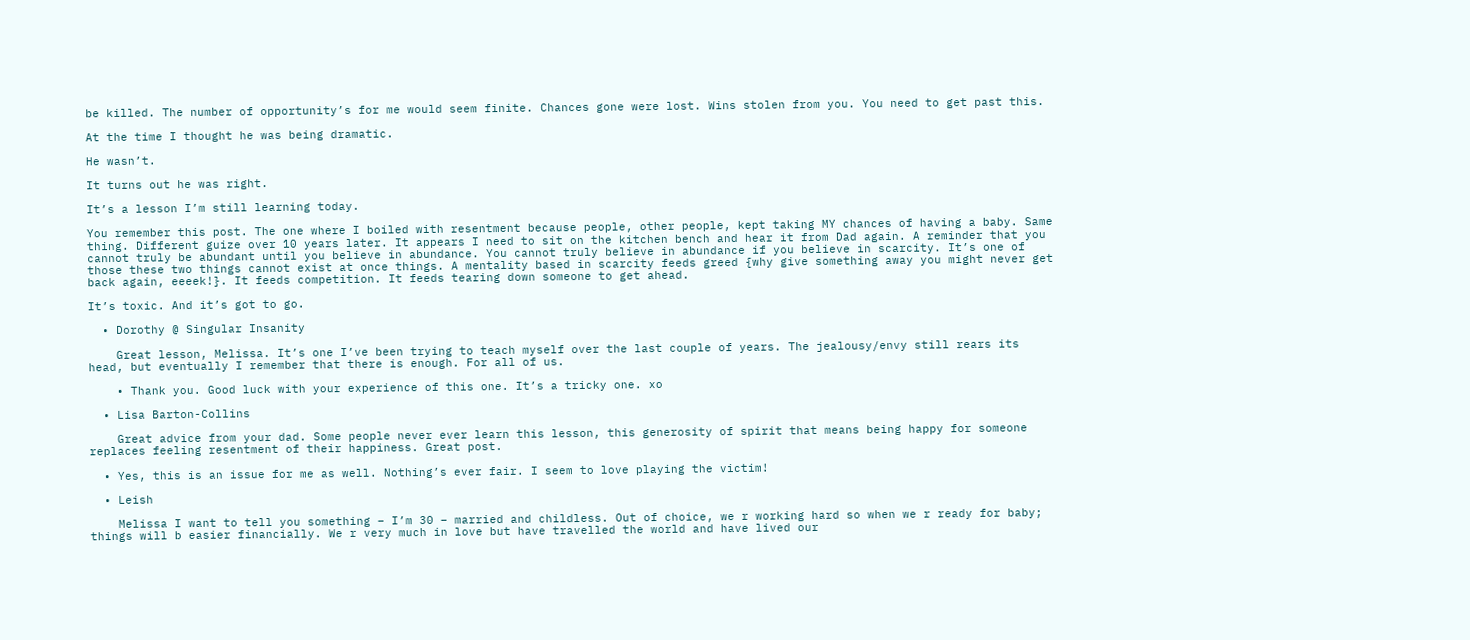be killed. The number of opportunity’s for me would seem finite. Chances gone were lost. Wins stolen from you. You need to get past this.

At the time I thought he was being dramatic.

He wasn’t.

It turns out he was right.

It’s a lesson I’m still learning today.

You remember this post. The one where I boiled with resentment because people, other people, kept taking MY chances of having a baby. Same thing. Different guize over 10 years later. It appears I need to sit on the kitchen bench and hear it from Dad again. A reminder that you cannot truly be abundant until you believe in abundance. You cannot truly believe in abundance if you believe in scarcity. It’s one of those these two things cannot exist at once things. A mentality based in scarcity feeds greed {why give something away you might never get back again, eeeek!}. It feeds competition. It feeds tearing down someone to get ahead.

It’s toxic. And it’s got to go.

  • Dorothy @ Singular Insanity

    Great lesson, Melissa. It’s one I’ve been trying to teach myself over the last couple of years. The jealousy/envy still rears its head, but eventually I remember that there is enough. For all of us.

    • Thank you. Good luck with your experience of this one. It’s a tricky one. xo

  • Lisa Barton-Collins

    Great advice from your dad. Some people never ever learn this lesson, this generosity of spirit that means being happy for someone replaces feeling resentment of their happiness. Great post.

  • Yes, this is an issue for me as well. Nothing’s ever fair. I seem to love playing the victim!

  • Leish

    Melissa I want to tell you something – I’m 30 – married and childless. Out of choice, we r working hard so when we r ready for baby; things will b easier financially. We r very much in love but have travelled the world and have lived our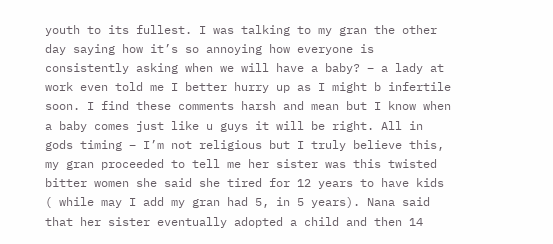youth to its fullest. I was talking to my gran the other day saying how it’s so annoying how everyone is consistently asking when we will have a baby? – a lady at work even told me I better hurry up as I might b infertile soon. I find these comments harsh and mean but I know when a baby comes just like u guys it will be right. All in gods timing – I’m not religious but I truly believe this, my gran proceeded to tell me her sister was this twisted bitter women she said she tired for 12 years to have kids ( while may I add my gran had 5, in 5 years). Nana said that her sister eventually adopted a child and then 14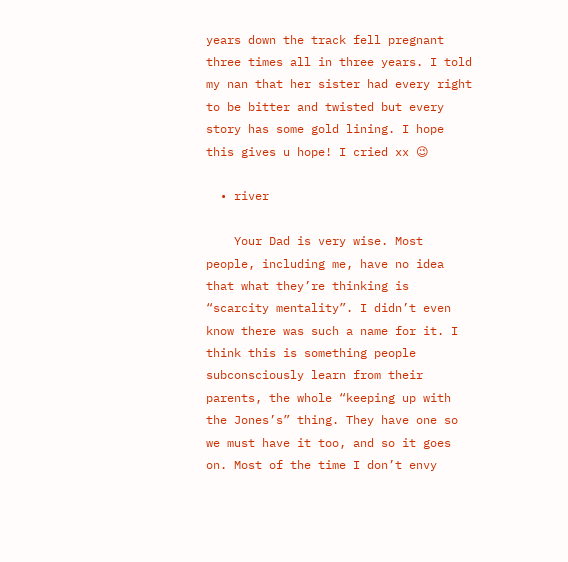years down the track fell pregnant three times all in three years. I told my nan that her sister had every right to be bitter and twisted but every story has some gold lining. I hope this gives u hope! I cried xx 😉

  • river

    Your Dad is very wise. Most people, including me, have no idea that what they’re thinking is “scarcity mentality”. I didn’t even know there was such a name for it. I think this is something people subconsciously learn from their parents, the whole “keeping up with the Jones’s” thing. They have one so we must have it too, and so it goes on. Most of the time I don’t envy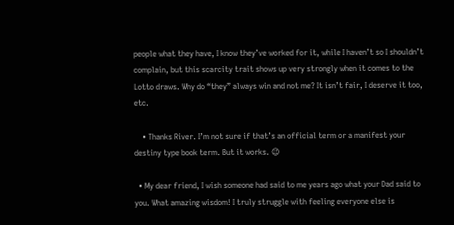people what they have, I know they’ve worked for it, while I haven’t so I shouldn’t complain, but this scarcity trait shows up very strongly when it comes to the Lotto draws. Why do “they” always win and not me? It isn’t fair, I deserve it too, etc.

    • Thanks River. I’m not sure if that’s an official term or a manifest your destiny type book term. But it works. 😉

  • My dear friend, I wish someone had said to me years ago what your Dad said to you. What amazing wisdom! I truly struggle with feeling everyone else is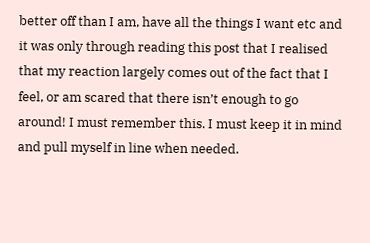better off than I am, have all the things I want etc and it was only through reading this post that I realised that my reaction largely comes out of the fact that I feel, or am scared that there isn’t enough to go around! I must remember this. I must keep it in mind and pull myself in line when needed.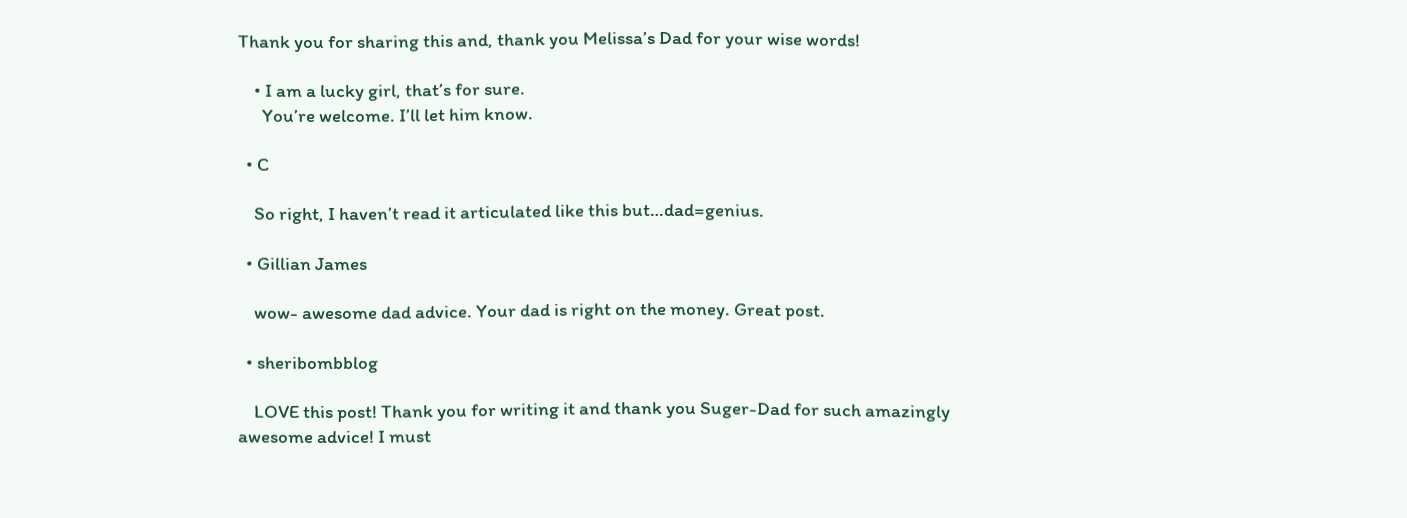Thank you for sharing this and, thank you Melissa’s Dad for your wise words!

    • I am a lucky girl, that’s for sure.
      You’re welcome. I’ll let him know.

  • C

    So right, I haven’t read it articulated like this but…dad=genius.

  • Gillian James

    wow- awesome dad advice. Your dad is right on the money. Great post.

  • sheribombblog

    LOVE this post! Thank you for writing it and thank you Suger-Dad for such amazingly awesome advice! I must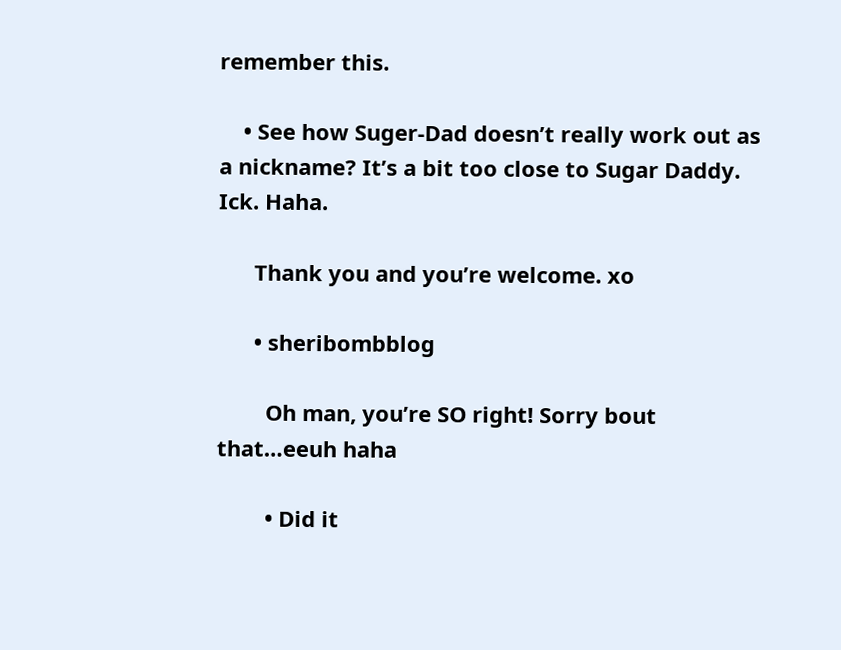remember this.

    • See how Suger-Dad doesn’t really work out as a nickname? It’s a bit too close to Sugar Daddy. Ick. Haha.

      Thank you and you’re welcome. xo

      • sheribombblog

        Oh man, you’re SO right! Sorry bout that…eeuh haha

        • Did it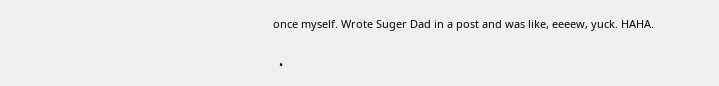once myself. Wrote Suger Dad in a post and was like, eeeew, yuck. HAHA.

  •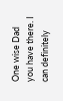One wise Dad you have there. I can definitely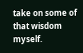take on some of that wisdom myself.